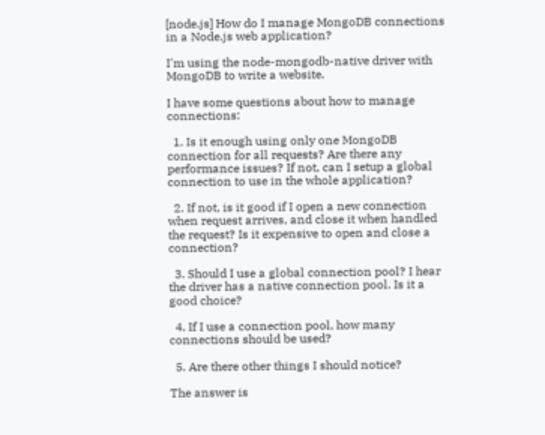[node.js] How do I manage MongoDB connections in a Node.js web application?

I'm using the node-mongodb-native driver with MongoDB to write a website.

I have some questions about how to manage connections:

  1. Is it enough using only one MongoDB connection for all requests? Are there any performance issues? If not, can I setup a global connection to use in the whole application?

  2. If not, is it good if I open a new connection when request arrives, and close it when handled the request? Is it expensive to open and close a connection?

  3. Should I use a global connection pool? I hear the driver has a native connection pool. Is it a good choice?

  4. If I use a connection pool, how many connections should be used?

  5. Are there other things I should notice?

The answer is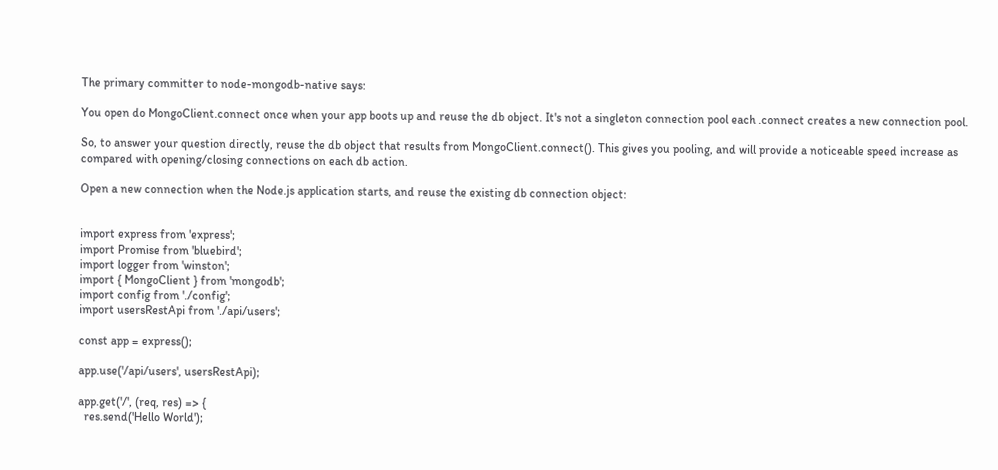The primary committer to node-mongodb-native says:

You open do MongoClient.connect once when your app boots up and reuse the db object. It's not a singleton connection pool each .connect creates a new connection pool.

So, to answer your question directly, reuse the db object that results from MongoClient.connect(). This gives you pooling, and will provide a noticeable speed increase as compared with opening/closing connections on each db action.

Open a new connection when the Node.js application starts, and reuse the existing db connection object:


import express from 'express';
import Promise from 'bluebird';
import logger from 'winston';
import { MongoClient } from 'mongodb';
import config from './config';
import usersRestApi from './api/users';

const app = express();

app.use('/api/users', usersRestApi);

app.get('/', (req, res) => {
  res.send('Hello World');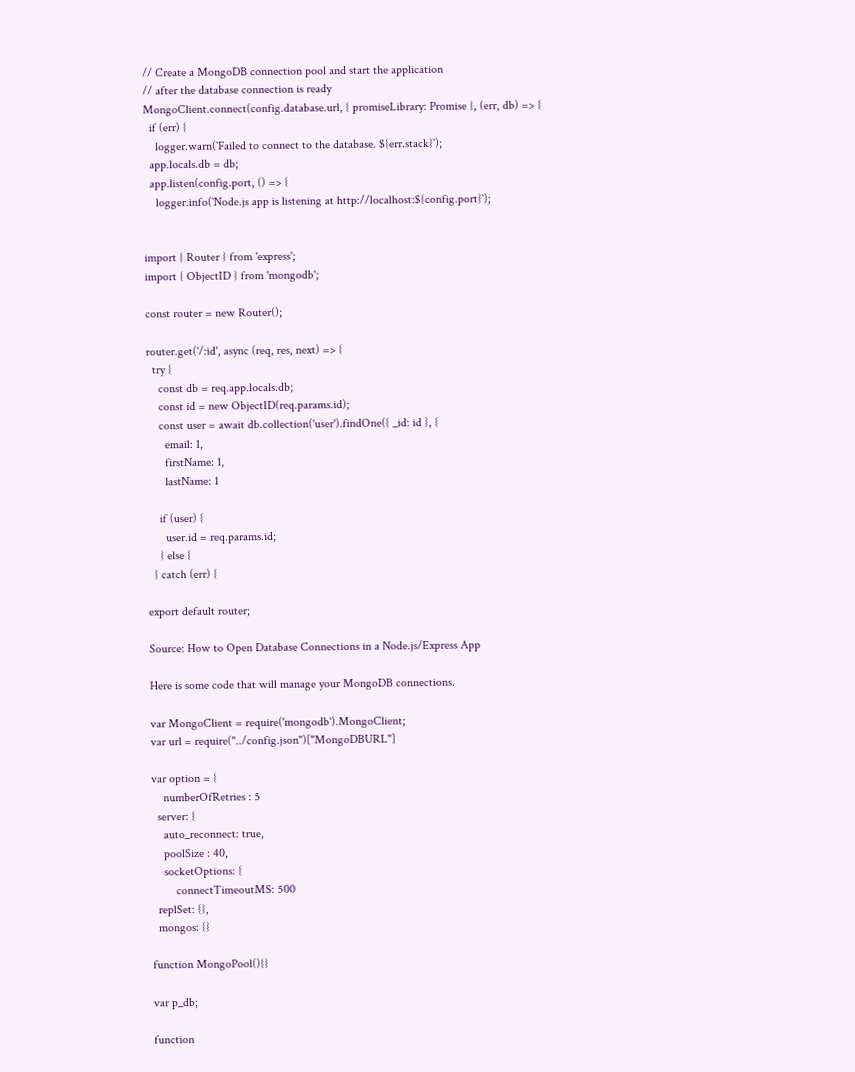// Create a MongoDB connection pool and start the application
// after the database connection is ready
MongoClient.connect(config.database.url, { promiseLibrary: Promise }, (err, db) => {
  if (err) {
    logger.warn(`Failed to connect to the database. ${err.stack}`);
  app.locals.db = db;
  app.listen(config.port, () => {
    logger.info(`Node.js app is listening at http://localhost:${config.port}`);


import { Router } from 'express';
import { ObjectID } from 'mongodb';

const router = new Router();

router.get('/:id', async (req, res, next) => {
  try {
    const db = req.app.locals.db;
    const id = new ObjectID(req.params.id);
    const user = await db.collection('user').findOne({ _id: id }, {
      email: 1,
      firstName: 1,
      lastName: 1

    if (user) {
      user.id = req.params.id;
    } else {
  } catch (err) {

export default router;

Source: How to Open Database Connections in a Node.js/Express App

Here is some code that will manage your MongoDB connections.

var MongoClient = require('mongodb').MongoClient;
var url = require("../config.json")["MongoDBURL"]

var option = {
    numberOfRetries : 5
  server: {
    auto_reconnect: true,
    poolSize : 40,
    socketOptions: {
        connectTimeoutMS: 500
  replSet: {},
  mongos: {}

function MongoPool(){}

var p_db;

function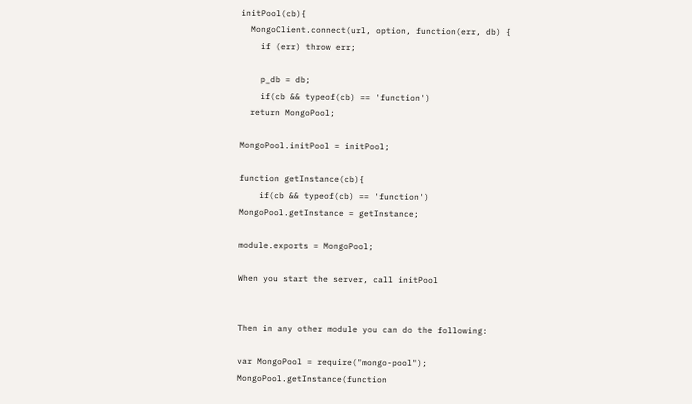initPool(cb){
  MongoClient.connect(url, option, function(err, db) {
    if (err) throw err;

    p_db = db;
    if(cb && typeof(cb) == 'function')
  return MongoPool;

MongoPool.initPool = initPool;

function getInstance(cb){
    if(cb && typeof(cb) == 'function')
MongoPool.getInstance = getInstance;

module.exports = MongoPool;

When you start the server, call initPool


Then in any other module you can do the following:

var MongoPool = require("mongo-pool");
MongoPool.getInstance(function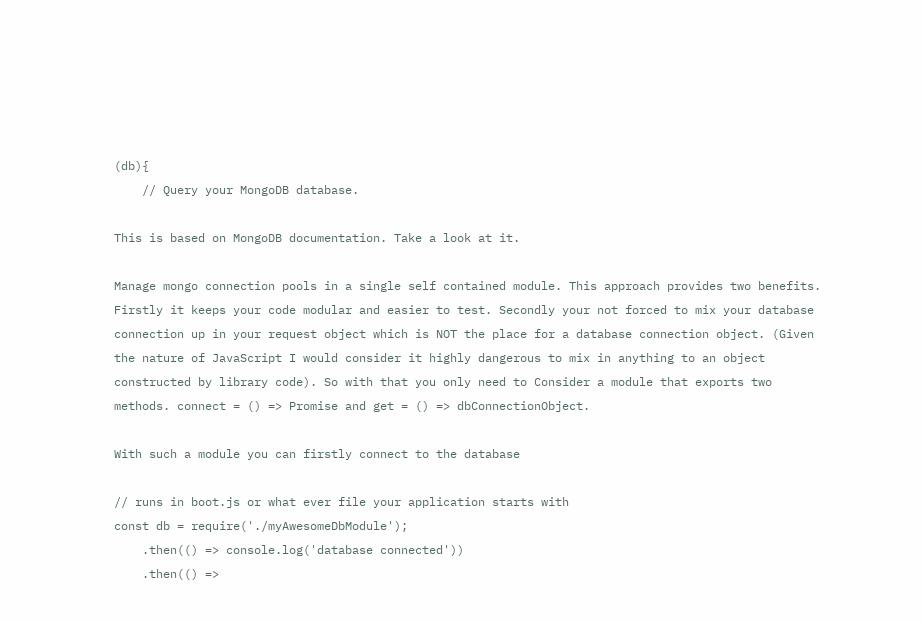(db){
    // Query your MongoDB database.

This is based on MongoDB documentation. Take a look at it.

Manage mongo connection pools in a single self contained module. This approach provides two benefits. Firstly it keeps your code modular and easier to test. Secondly your not forced to mix your database connection up in your request object which is NOT the place for a database connection object. (Given the nature of JavaScript I would consider it highly dangerous to mix in anything to an object constructed by library code). So with that you only need to Consider a module that exports two methods. connect = () => Promise and get = () => dbConnectionObject.

With such a module you can firstly connect to the database

// runs in boot.js or what ever file your application starts with
const db = require('./myAwesomeDbModule');
    .then(() => console.log('database connected'))
    .then(() =>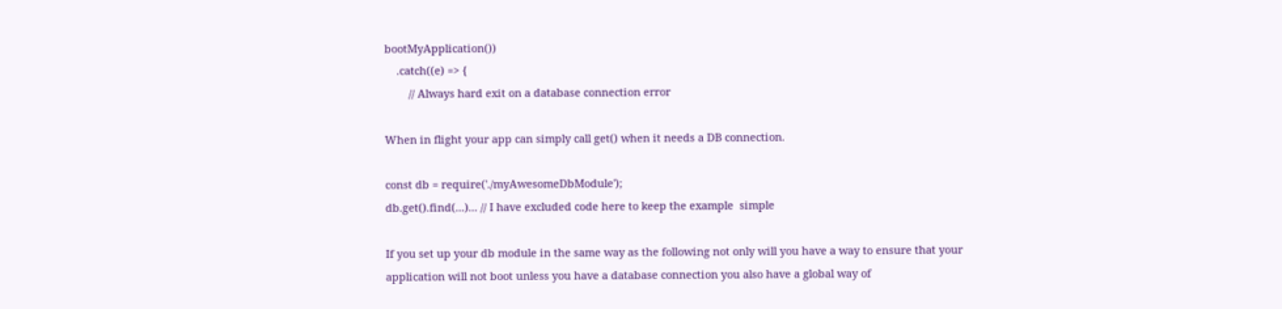bootMyApplication())
    .catch((e) => {
        // Always hard exit on a database connection error

When in flight your app can simply call get() when it needs a DB connection.

const db = require('./myAwesomeDbModule');
db.get().find(...)... // I have excluded code here to keep the example  simple

If you set up your db module in the same way as the following not only will you have a way to ensure that your application will not boot unless you have a database connection you also have a global way of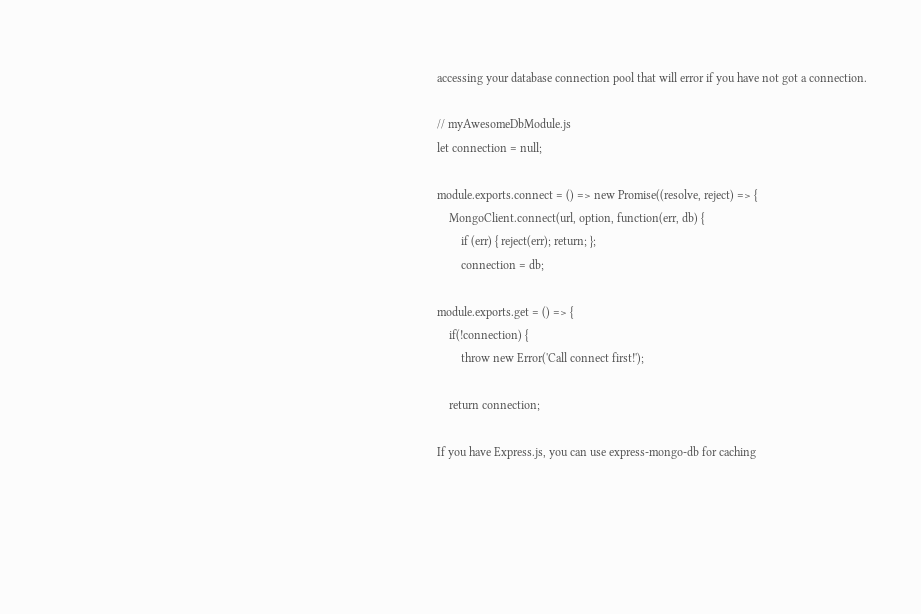accessing your database connection pool that will error if you have not got a connection.

// myAwesomeDbModule.js
let connection = null;

module.exports.connect = () => new Promise((resolve, reject) => {
    MongoClient.connect(url, option, function(err, db) {
        if (err) { reject(err); return; };
        connection = db;

module.exports.get = () => {
    if(!connection) {
        throw new Error('Call connect first!');

    return connection;

If you have Express.js, you can use express-mongo-db for caching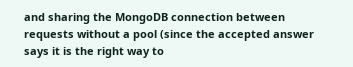and sharing the MongoDB connection between requests without a pool (since the accepted answer says it is the right way to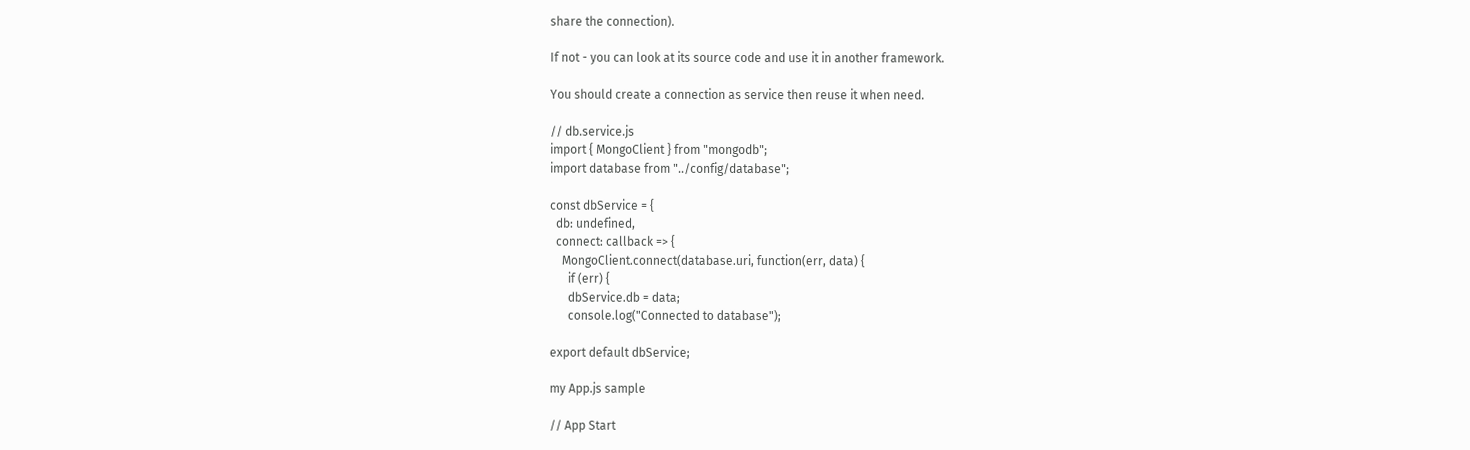share the connection).

If not - you can look at its source code and use it in another framework.

You should create a connection as service then reuse it when need.

// db.service.js
import { MongoClient } from "mongodb";
import database from "../config/database";

const dbService = {
  db: undefined,
  connect: callback => {
    MongoClient.connect(database.uri, function(err, data) {
      if (err) {
      dbService.db = data;
      console.log("Connected to database");

export default dbService;

my App.js sample

// App Start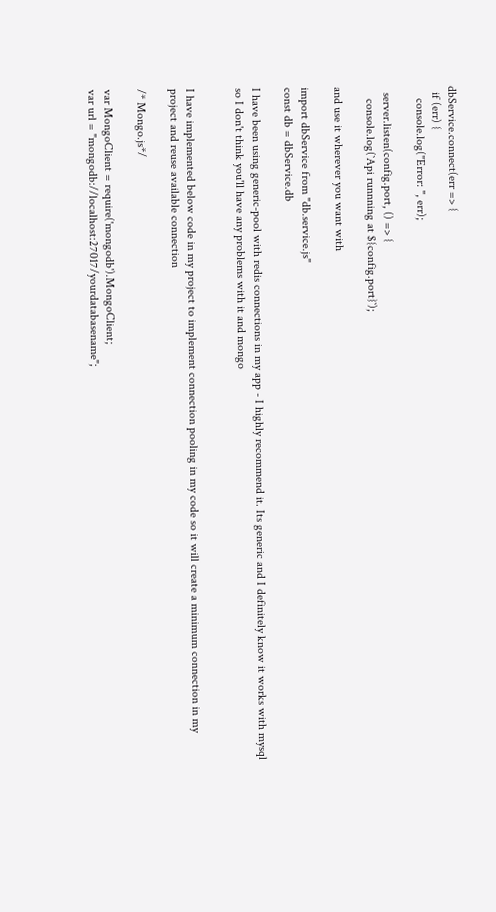dbService.connect(err => {
  if (err) {
    console.log("Error: ", err);

  server.listen(config.port, () => {
    console.log(`Api runnning at ${config.port}`);

and use it wherever you want with

import dbService from "db.service.js"
const db = dbService.db

I have been using generic-pool with redis connections in my app - I highly recommend it. Its generic and I definitely know it works with mysql so I don't think you'll have any problems with it and mongo


I have implemented below code in my project to implement connection pooling in my code so it will create a minimum connection in my project and reuse available connection

/* Mongo.js*/

var MongoClient = require('mongodb').MongoClient;
var url = "mongodb://localhost:27017/yourdatabasename";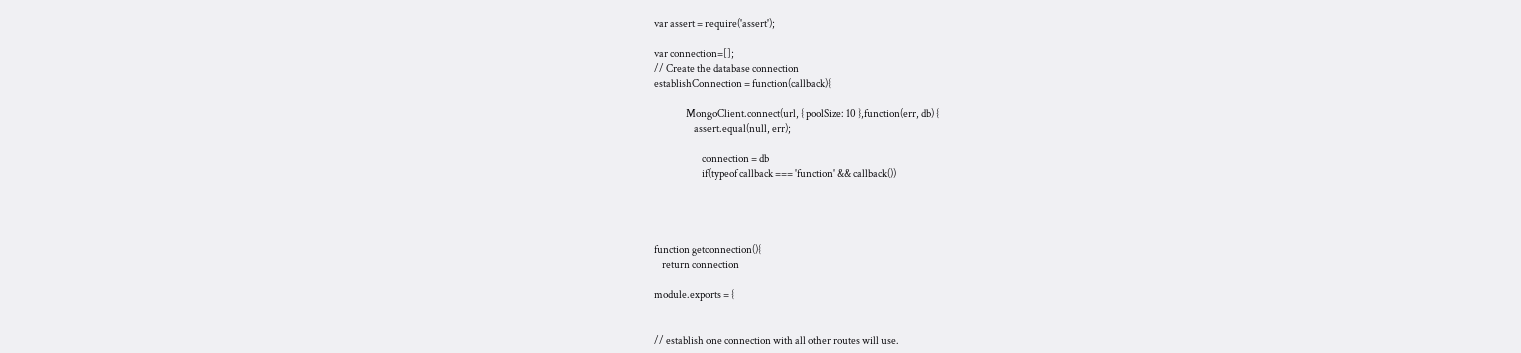var assert = require('assert');

var connection=[];
// Create the database connection
establishConnection = function(callback){

                MongoClient.connect(url, { poolSize: 10 },function(err, db) {
                    assert.equal(null, err);

                        connection = db
                        if(typeof callback === 'function' && callback())




function getconnection(){
    return connection

module.exports = {


// establish one connection with all other routes will use.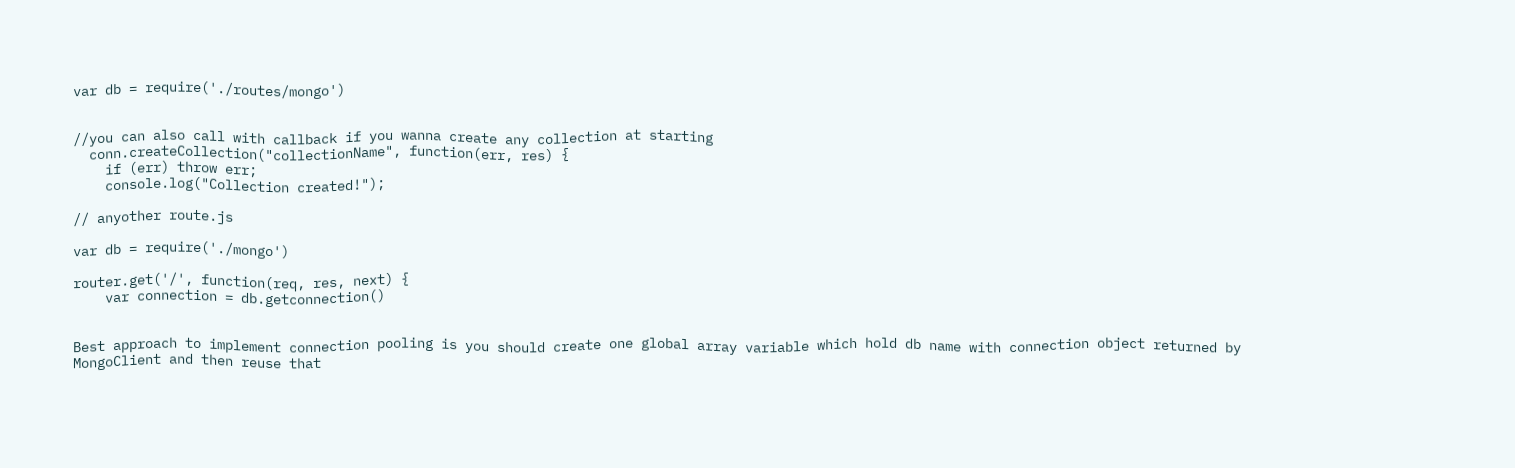var db = require('./routes/mongo')


//you can also call with callback if you wanna create any collection at starting
  conn.createCollection("collectionName", function(err, res) {
    if (err) throw err;
    console.log("Collection created!");

// anyother route.js

var db = require('./mongo')

router.get('/', function(req, res, next) {
    var connection = db.getconnection()


Best approach to implement connection pooling is you should create one global array variable which hold db name with connection object returned by MongoClient and then reuse that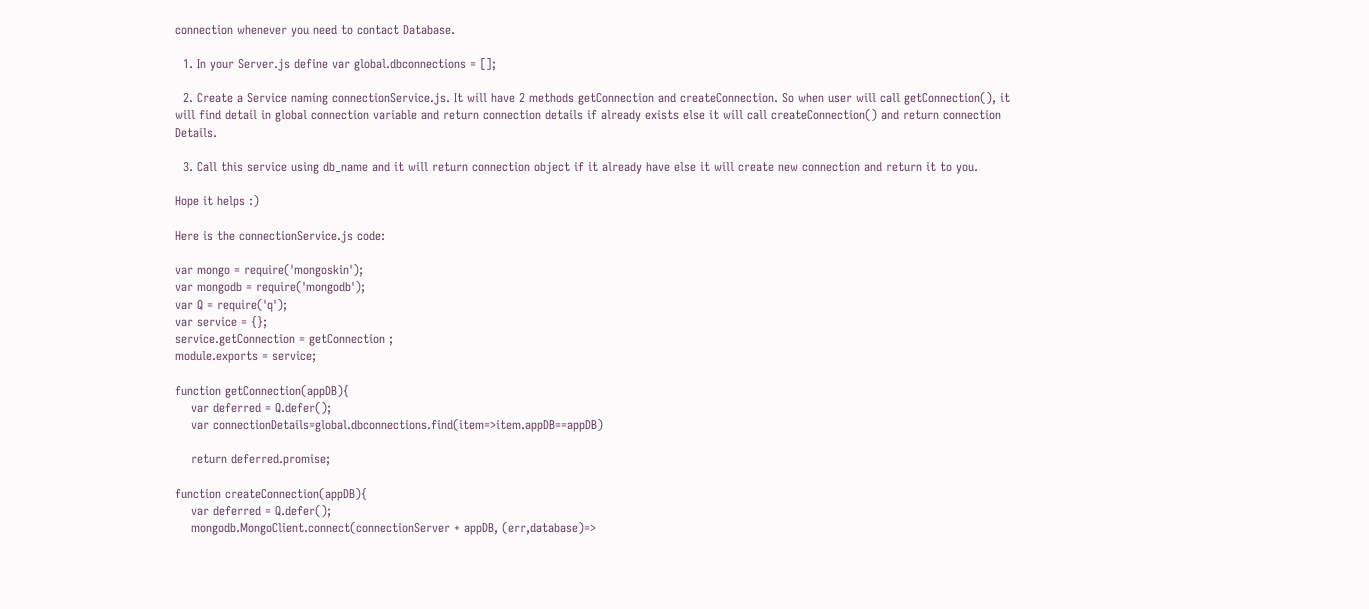connection whenever you need to contact Database.

  1. In your Server.js define var global.dbconnections = [];

  2. Create a Service naming connectionService.js. It will have 2 methods getConnection and createConnection. So when user will call getConnection(), it will find detail in global connection variable and return connection details if already exists else it will call createConnection() and return connection Details.

  3. Call this service using db_name and it will return connection object if it already have else it will create new connection and return it to you.

Hope it helps :)

Here is the connectionService.js code:

var mongo = require('mongoskin');
var mongodb = require('mongodb');
var Q = require('q');
var service = {};
service.getConnection = getConnection ;
module.exports = service;

function getConnection(appDB){
    var deferred = Q.defer();
    var connectionDetails=global.dbconnections.find(item=>item.appDB==appDB)

    return deferred.promise;

function createConnection(appDB){
    var deferred = Q.defer();
    mongodb.MongoClient.connect(connectionServer + appDB, (err,database)=>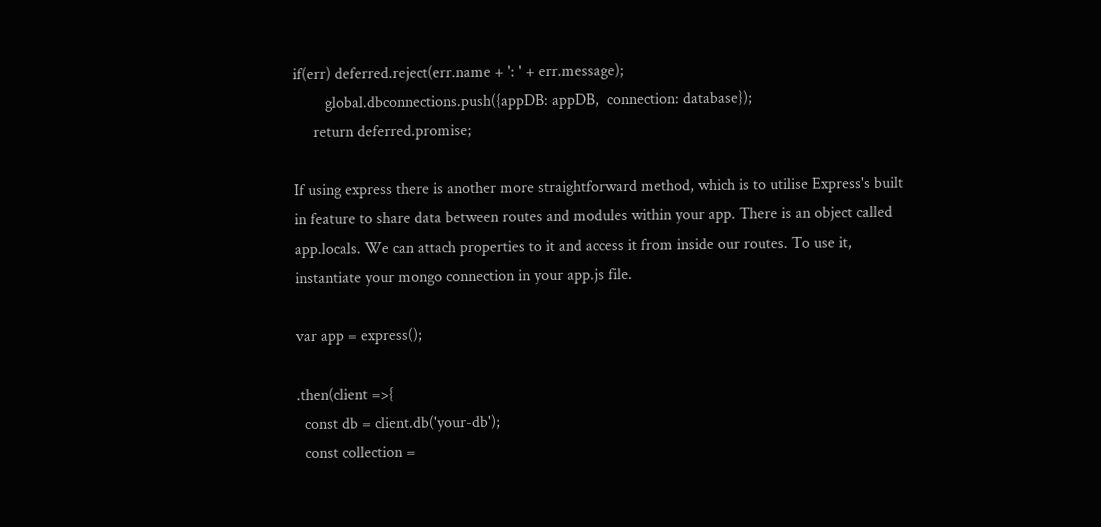if(err) deferred.reject(err.name + ': ' + err.message);
        global.dbconnections.push({appDB: appDB,  connection: database});
     return deferred.promise;

If using express there is another more straightforward method, which is to utilise Express's built in feature to share data between routes and modules within your app. There is an object called app.locals. We can attach properties to it and access it from inside our routes. To use it, instantiate your mongo connection in your app.js file.

var app = express();

.then(client =>{
  const db = client.db('your-db');
  const collection =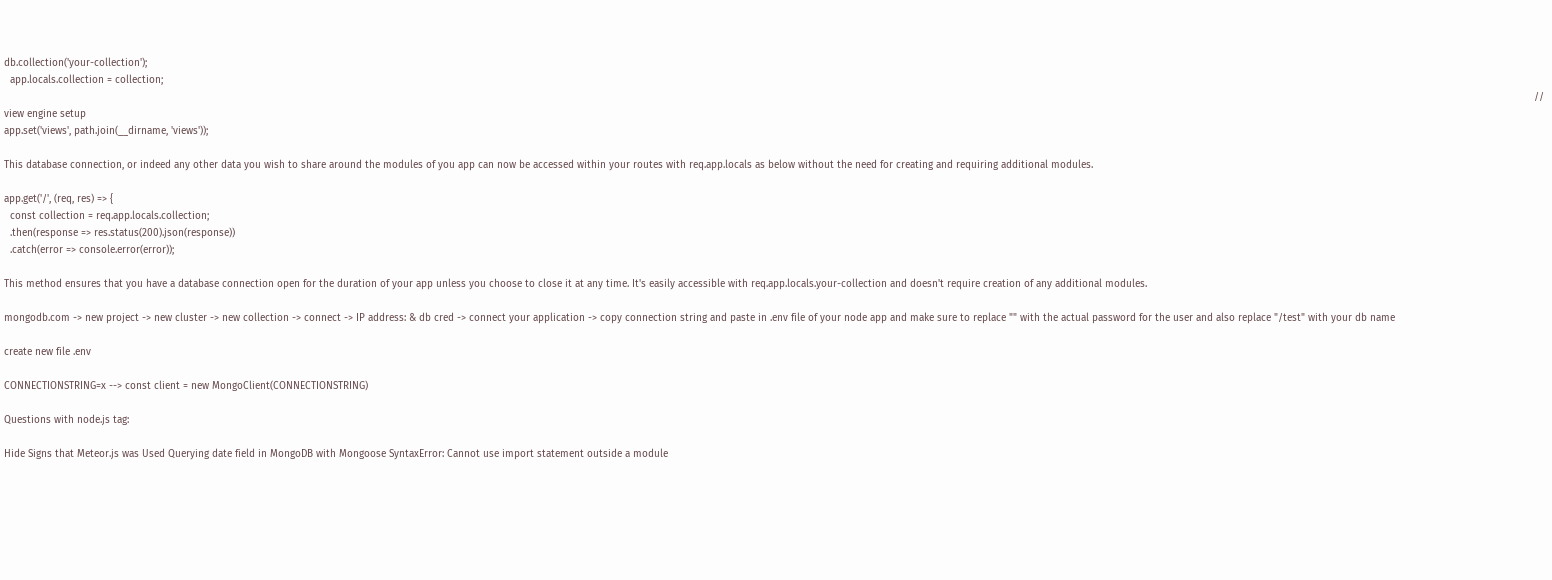db.collection('your-collection');
  app.locals.collection = collection;
                                                                                                                                                                                                                                                                                                                                                                                                                                                                                                                              // view engine setup
app.set('views', path.join(__dirname, 'views'));

This database connection, or indeed any other data you wish to share around the modules of you app can now be accessed within your routes with req.app.locals as below without the need for creating and requiring additional modules.

app.get('/', (req, res) => {
  const collection = req.app.locals.collection;
  .then(response => res.status(200).json(response))
  .catch(error => console.error(error));

This method ensures that you have a database connection open for the duration of your app unless you choose to close it at any time. It's easily accessible with req.app.locals.your-collection and doesn't require creation of any additional modules.

mongodb.com -> new project -> new cluster -> new collection -> connect -> IP address: & db cred -> connect your application -> copy connection string and paste in .env file of your node app and make sure to replace "" with the actual password for the user and also replace "/test" with your db name

create new file .env

CONNECTIONSTRING=x --> const client = new MongoClient(CONNECTIONSTRING)

Questions with node.js tag:

Hide Signs that Meteor.js was Used Querying date field in MongoDB with Mongoose SyntaxError: Cannot use import statement outside a module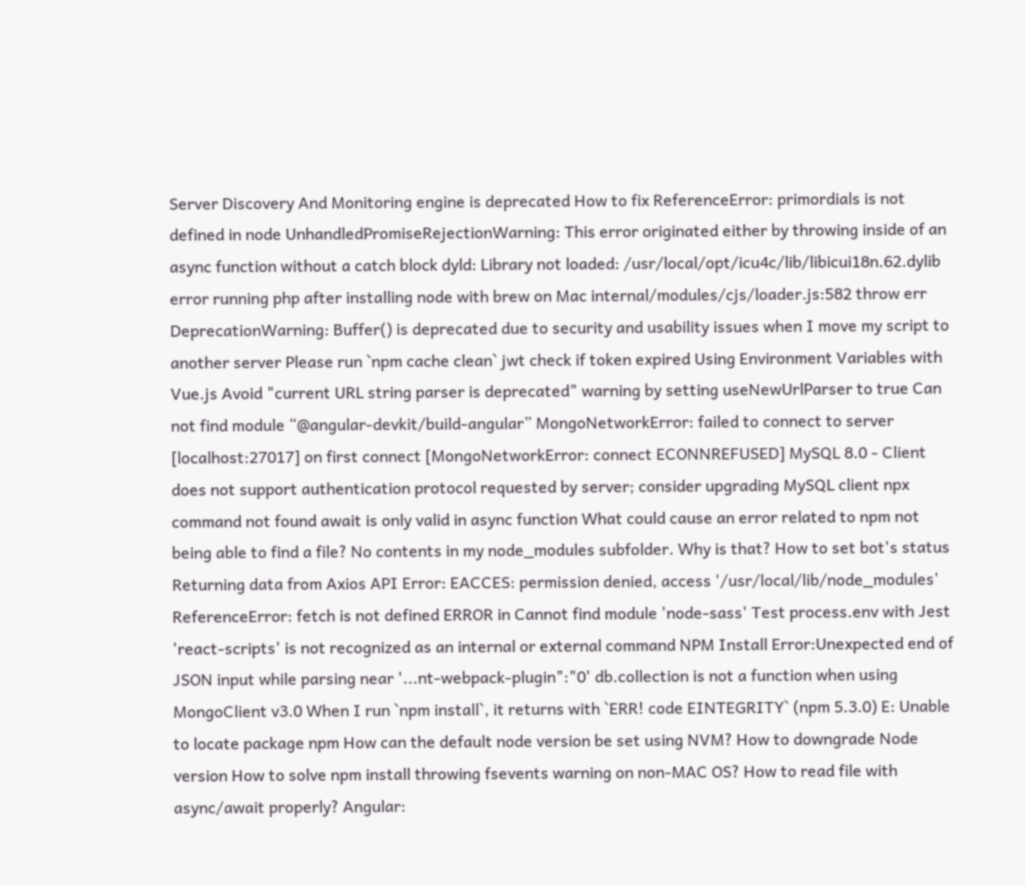Server Discovery And Monitoring engine is deprecated How to fix ReferenceError: primordials is not defined in node UnhandledPromiseRejectionWarning: This error originated either by throwing inside of an async function without a catch block dyld: Library not loaded: /usr/local/opt/icu4c/lib/libicui18n.62.dylib error running php after installing node with brew on Mac internal/modules/cjs/loader.js:582 throw err DeprecationWarning: Buffer() is deprecated due to security and usability issues when I move my script to another server Please run `npm cache clean` jwt check if token expired Using Environment Variables with Vue.js Avoid "current URL string parser is deprecated" warning by setting useNewUrlParser to true Can not find module “@angular-devkit/build-angular” MongoNetworkError: failed to connect to server [localhost:27017] on first connect [MongoNetworkError: connect ECONNREFUSED] MySQL 8.0 - Client does not support authentication protocol requested by server; consider upgrading MySQL client npx command not found await is only valid in async function What could cause an error related to npm not being able to find a file? No contents in my node_modules subfolder. Why is that? How to set bot's status Returning data from Axios API Error: EACCES: permission denied, access '/usr/local/lib/node_modules' ReferenceError: fetch is not defined ERROR in Cannot find module 'node-sass' Test process.env with Jest 'react-scripts' is not recognized as an internal or external command NPM Install Error:Unexpected end of JSON input while parsing near '...nt-webpack-plugin":"0' db.collection is not a function when using MongoClient v3.0 When I run `npm install`, it returns with `ERR! code EINTEGRITY` (npm 5.3.0) E: Unable to locate package npm How can the default node version be set using NVM? How to downgrade Node version How to solve npm install throwing fsevents warning on non-MAC OS? How to read file with async/await properly? Angular: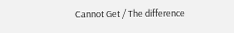Cannot Get / The difference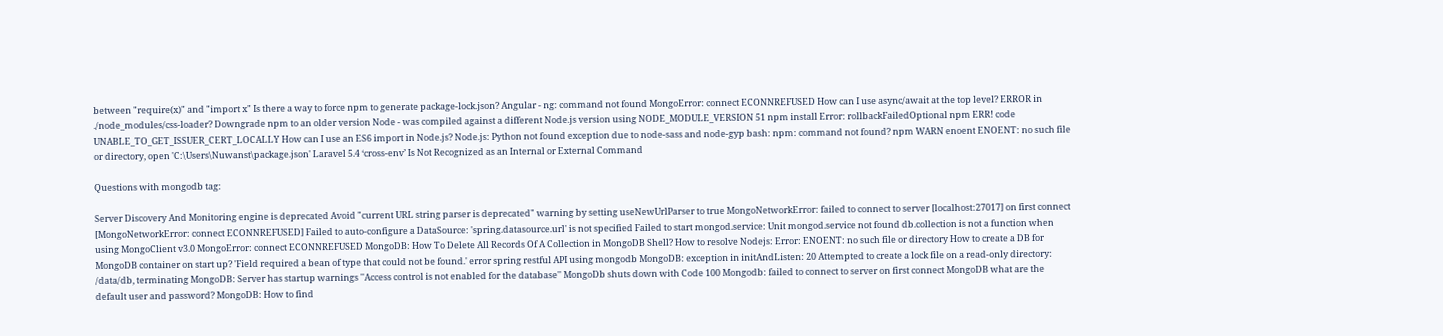between "require(x)" and "import x" Is there a way to force npm to generate package-lock.json? Angular - ng: command not found MongoError: connect ECONNREFUSED How can I use async/await at the top level? ERROR in ./node_modules/css-loader? Downgrade npm to an older version Node - was compiled against a different Node.js version using NODE_MODULE_VERSION 51 npm install Error: rollbackFailedOptional npm ERR! code UNABLE_TO_GET_ISSUER_CERT_LOCALLY How can I use an ES6 import in Node.js? Node.js: Python not found exception due to node-sass and node-gyp bash: npm: command not found? npm WARN enoent ENOENT: no such file or directory, open 'C:\Users\Nuwanst\package.json' Laravel 5.4 ‘cross-env’ Is Not Recognized as an Internal or External Command

Questions with mongodb tag:

Server Discovery And Monitoring engine is deprecated Avoid "current URL string parser is deprecated" warning by setting useNewUrlParser to true MongoNetworkError: failed to connect to server [localhost:27017] on first connect [MongoNetworkError: connect ECONNREFUSED] Failed to auto-configure a DataSource: 'spring.datasource.url' is not specified Failed to start mongod.service: Unit mongod.service not found db.collection is not a function when using MongoClient v3.0 MongoError: connect ECONNREFUSED MongoDB: How To Delete All Records Of A Collection in MongoDB Shell? How to resolve Nodejs: Error: ENOENT: no such file or directory How to create a DB for MongoDB container on start up? 'Field required a bean of type that could not be found.' error spring restful API using mongodb MongoDB: exception in initAndListen: 20 Attempted to create a lock file on a read-only directory: /data/db, terminating MongoDB: Server has startup warnings ''Access control is not enabled for the database'' MongoDb shuts down with Code 100 Mongodb: failed to connect to server on first connect MongoDB what are the default user and password? MongoDB: How to find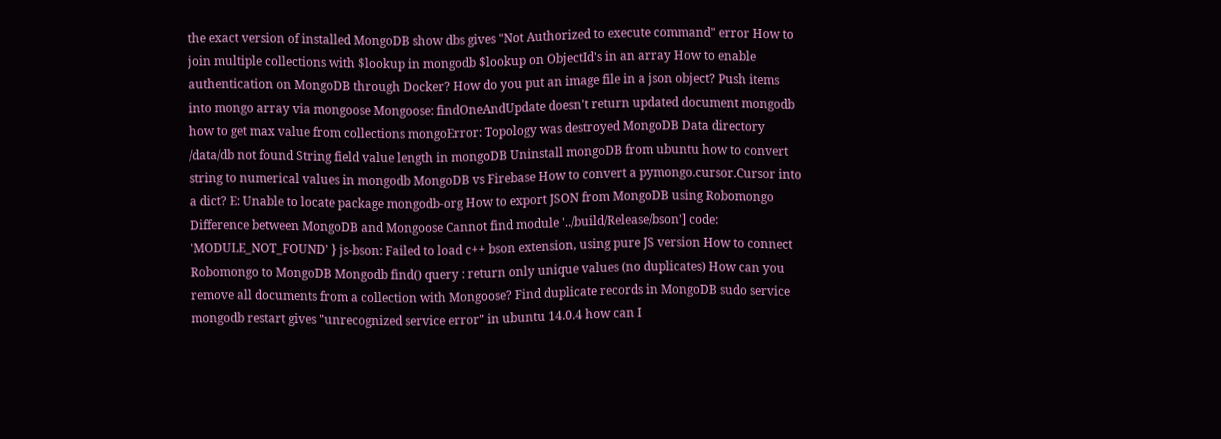the exact version of installed MongoDB show dbs gives "Not Authorized to execute command" error How to join multiple collections with $lookup in mongodb $lookup on ObjectId's in an array How to enable authentication on MongoDB through Docker? How do you put an image file in a json object? Push items into mongo array via mongoose Mongoose: findOneAndUpdate doesn't return updated document mongodb how to get max value from collections mongoError: Topology was destroyed MongoDB Data directory /data/db not found String field value length in mongoDB Uninstall mongoDB from ubuntu how to convert string to numerical values in mongodb MongoDB vs Firebase How to convert a pymongo.cursor.Cursor into a dict? E: Unable to locate package mongodb-org How to export JSON from MongoDB using Robomongo Difference between MongoDB and Mongoose Cannot find module '../build/Release/bson'] code: 'MODULE_NOT_FOUND' } js-bson: Failed to load c++ bson extension, using pure JS version How to connect Robomongo to MongoDB Mongodb find() query : return only unique values (no duplicates) How can you remove all documents from a collection with Mongoose? Find duplicate records in MongoDB sudo service mongodb restart gives "unrecognized service error" in ubuntu 14.0.4 how can I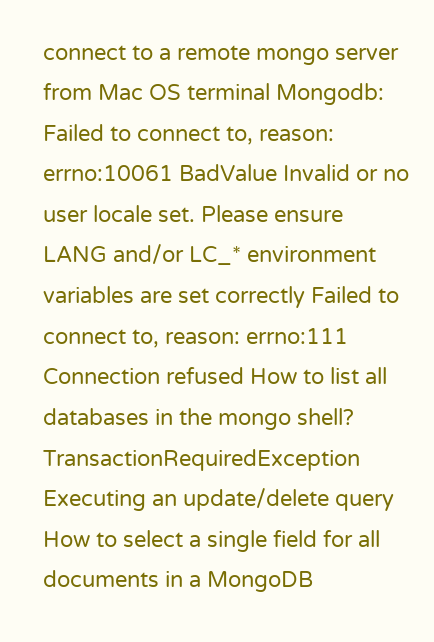connect to a remote mongo server from Mac OS terminal Mongodb: Failed to connect to, reason: errno:10061 BadValue Invalid or no user locale set. Please ensure LANG and/or LC_* environment variables are set correctly Failed to connect to, reason: errno:111 Connection refused How to list all databases in the mongo shell? TransactionRequiredException Executing an update/delete query How to select a single field for all documents in a MongoDB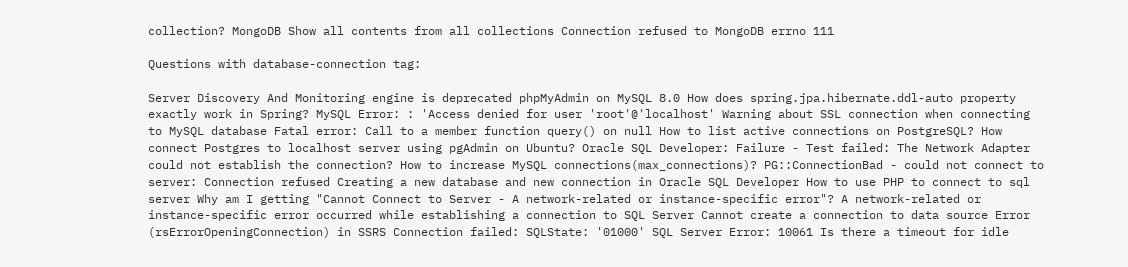collection? MongoDB Show all contents from all collections Connection refused to MongoDB errno 111

Questions with database-connection tag:

Server Discovery And Monitoring engine is deprecated phpMyAdmin on MySQL 8.0 How does spring.jpa.hibernate.ddl-auto property exactly work in Spring? MySQL Error: : 'Access denied for user 'root'@'localhost' Warning about SSL connection when connecting to MySQL database Fatal error: Call to a member function query() on null How to list active connections on PostgreSQL? How connect Postgres to localhost server using pgAdmin on Ubuntu? Oracle SQL Developer: Failure - Test failed: The Network Adapter could not establish the connection? How to increase MySQL connections(max_connections)? PG::ConnectionBad - could not connect to server: Connection refused Creating a new database and new connection in Oracle SQL Developer How to use PHP to connect to sql server Why am I getting "Cannot Connect to Server - A network-related or instance-specific error"? A network-related or instance-specific error occurred while establishing a connection to SQL Server Cannot create a connection to data source Error (rsErrorOpeningConnection) in SSRS Connection failed: SQLState: '01000' SQL Server Error: 10061 Is there a timeout for idle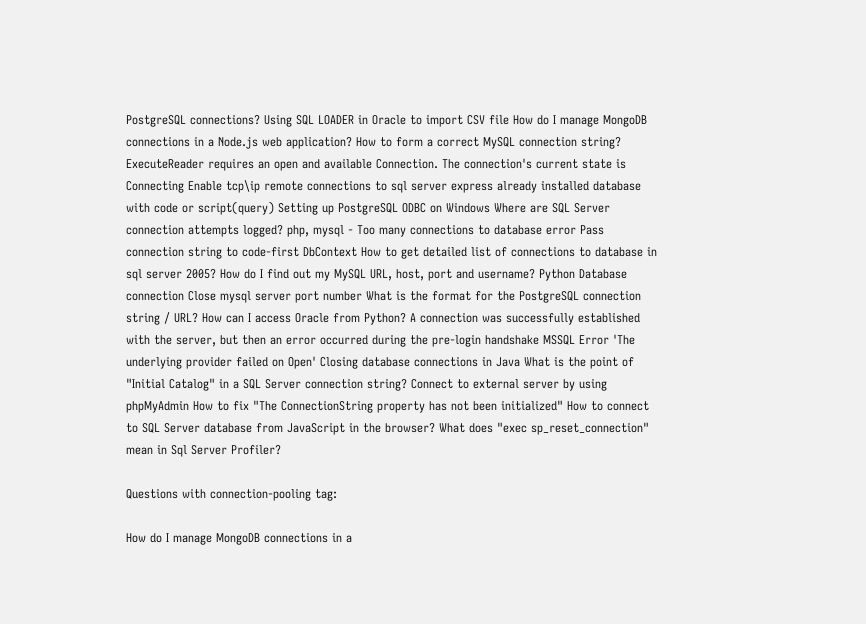PostgreSQL connections? Using SQL LOADER in Oracle to import CSV file How do I manage MongoDB connections in a Node.js web application? How to form a correct MySQL connection string? ExecuteReader requires an open and available Connection. The connection's current state is Connecting Enable tcp\ip remote connections to sql server express already installed database with code or script(query) Setting up PostgreSQL ODBC on Windows Where are SQL Server connection attempts logged? php, mysql - Too many connections to database error Pass connection string to code-first DbContext How to get detailed list of connections to database in sql server 2005? How do I find out my MySQL URL, host, port and username? Python Database connection Close mysql server port number What is the format for the PostgreSQL connection string / URL? How can I access Oracle from Python? A connection was successfully established with the server, but then an error occurred during the pre-login handshake MSSQL Error 'The underlying provider failed on Open' Closing database connections in Java What is the point of "Initial Catalog" in a SQL Server connection string? Connect to external server by using phpMyAdmin How to fix "The ConnectionString property has not been initialized" How to connect to SQL Server database from JavaScript in the browser? What does "exec sp_reset_connection" mean in Sql Server Profiler?

Questions with connection-pooling tag:

How do I manage MongoDB connections in a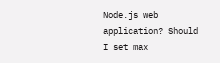Node.js web application? Should I set max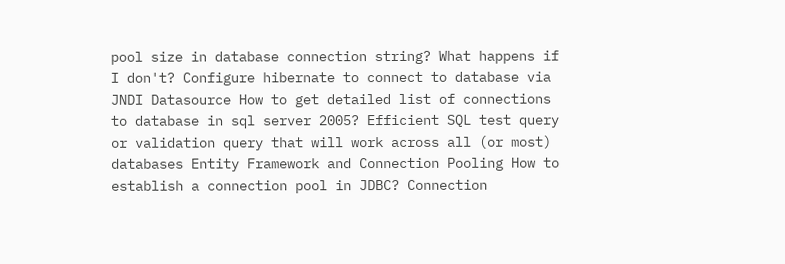pool size in database connection string? What happens if I don't? Configure hibernate to connect to database via JNDI Datasource How to get detailed list of connections to database in sql server 2005? Efficient SQL test query or validation query that will work across all (or most) databases Entity Framework and Connection Pooling How to establish a connection pool in JDBC? Connection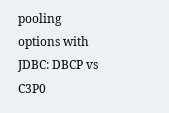pooling options with JDBC: DBCP vs C3P0